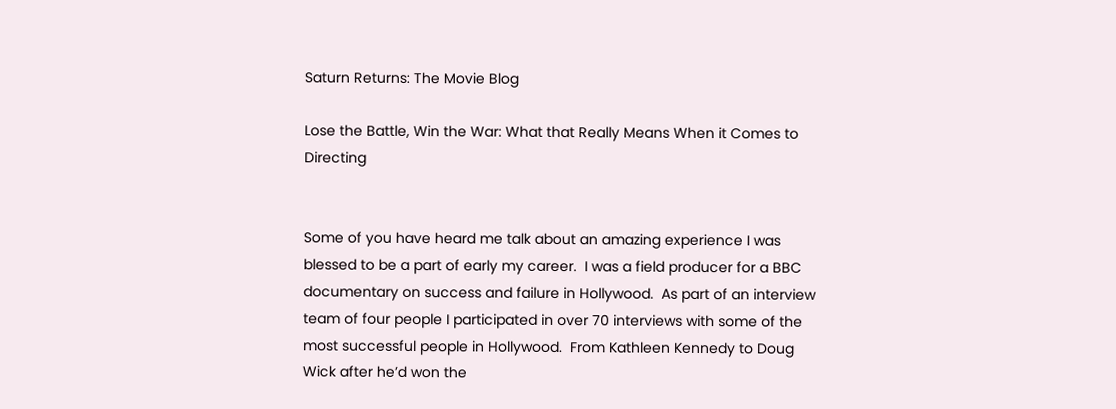Saturn Returns: The Movie Blog

Lose the Battle, Win the War: What that Really Means When it Comes to Directing


Some of you have heard me talk about an amazing experience I was blessed to be a part of early my career.  I was a field producer for a BBC documentary on success and failure in Hollywood.  As part of an interview team of four people I participated in over 70 interviews with some of the most successful people in Hollywood.  From Kathleen Kennedy to Doug Wick after he’d won the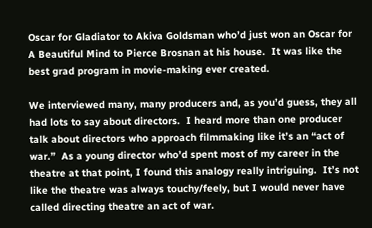Oscar for Gladiator to Akiva Goldsman who’d just won an Oscar for A Beautiful Mind to Pierce Brosnan at his house.  It was like the best grad program in movie-making ever created.

We interviewed many, many producers and, as you’d guess, they all had lots to say about directors.  I heard more than one producer talk about directors who approach filmmaking like it’s an “act of war.”  As a young director who’d spent most of my career in the theatre at that point, I found this analogy really intriguing.  It’s not like the theatre was always touchy/feely, but I would never have called directing theatre an act of war.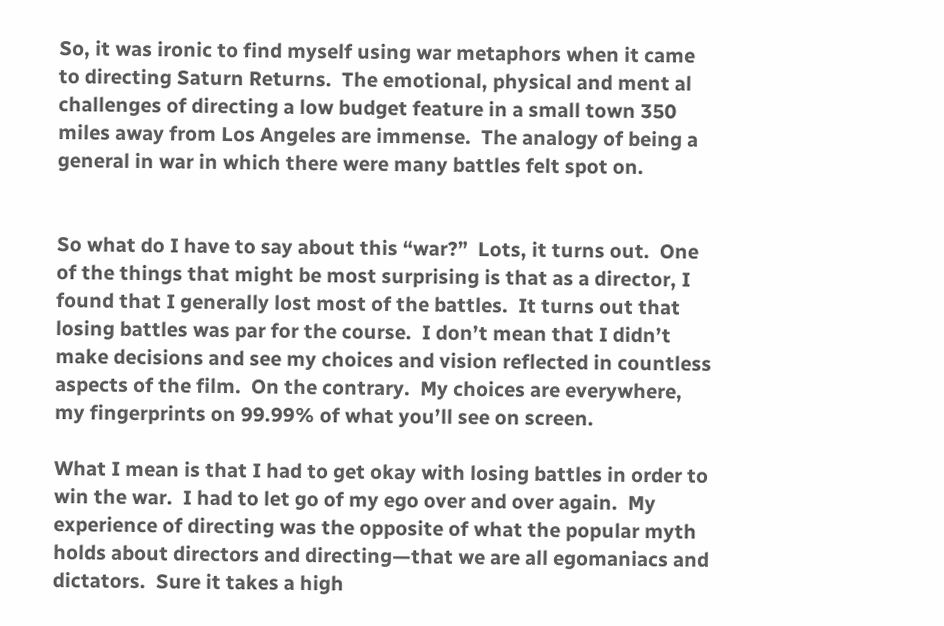So, it was ironic to find myself using war metaphors when it came to directing Saturn Returns.  The emotional, physical and ment al challenges of directing a low budget feature in a small town 350 miles away from Los Angeles are immense.  The analogy of being a general in war in which there were many battles felt spot on.


So what do I have to say about this “war?”  Lots, it turns out.  One of the things that might be most surprising is that as a director, I found that I generally lost most of the battles.  It turns out that losing battles was par for the course.  I don’t mean that I didn’t make decisions and see my choices and vision reflected in countless aspects of the film.  On the contrary.  My choices are everywhere, my fingerprints on 99.99% of what you’ll see on screen.

What I mean is that I had to get okay with losing battles in order to win the war.  I had to let go of my ego over and over again.  My experience of directing was the opposite of what the popular myth holds about directors and directing—that we are all egomaniacs and dictators.  Sure it takes a high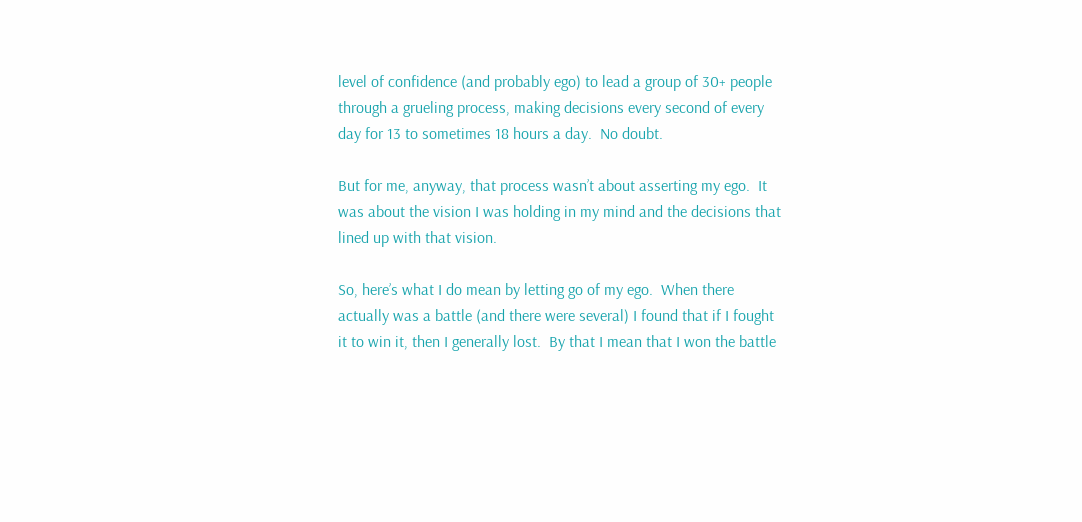level of confidence (and probably ego) to lead a group of 30+ people through a grueling process, making decisions every second of every day for 13 to sometimes 18 hours a day.  No doubt.

But for me, anyway, that process wasn’t about asserting my ego.  It was about the vision I was holding in my mind and the decisions that lined up with that vision.

So, here’s what I do mean by letting go of my ego.  When there actually was a battle (and there were several) I found that if I fought it to win it, then I generally lost.  By that I mean that I won the battle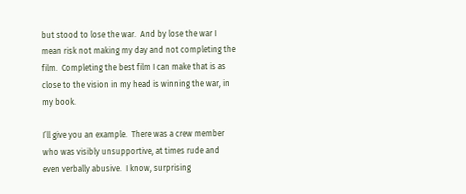but stood to lose the war.  And by lose the war I mean risk not making my day and not completing the film.  Completing the best film I can make that is as close to the vision in my head is winning the war, in my book.

I’ll give you an example.  There was a crew member who was visibly unsupportive, at times rude and even verbally abusive.  I know, surprising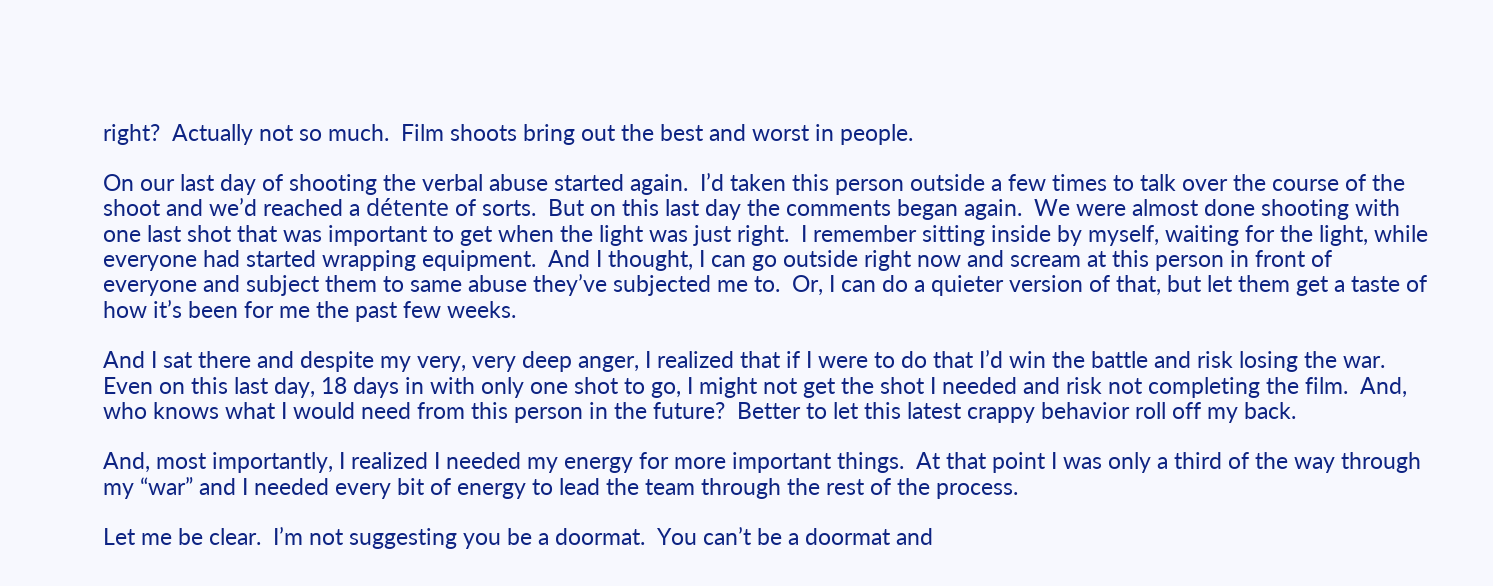right?  Actually not so much.  Film shoots bring out the best and worst in people.

On our last day of shooting the verbal abuse started again.  I’d taken this person outside a few times to talk over the course of the shoot and we’d reached a détente of sorts.  But on this last day the comments began again.  We were almost done shooting with one last shot that was important to get when the light was just right.  I remember sitting inside by myself, waiting for the light, while everyone had started wrapping equipment.  And I thought, I can go outside right now and scream at this person in front of everyone and subject them to same abuse they’ve subjected me to.  Or, I can do a quieter version of that, but let them get a taste of how it’s been for me the past few weeks.

And I sat there and despite my very, very deep anger, I realized that if I were to do that I’d win the battle and risk losing the war.  Even on this last day, 18 days in with only one shot to go, I might not get the shot I needed and risk not completing the film.  And, who knows what I would need from this person in the future?  Better to let this latest crappy behavior roll off my back.

And, most importantly, I realized I needed my energy for more important things.  At that point I was only a third of the way through my “war” and I needed every bit of energy to lead the team through the rest of the process.

Let me be clear.  I’m not suggesting you be a doormat.  You can’t be a doormat and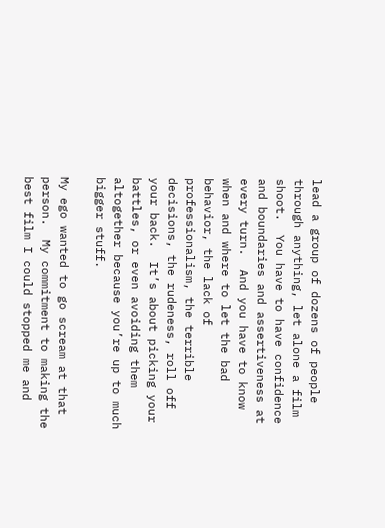lead a group of dozens of people through anything, let alone a film shoot.  You have to have confidence and boundaries and assertiveness at every turn.  And you have to know when and where to let the bad behavior, the lack of professionalism, the terrible decisions, the rudeness, roll off your back.  It’s about picking your battles, or even avoiding them altogether because you’re up to much bigger stuff.

My ego wanted to go scream at that person.  My commitment to making the best film I could stopped me and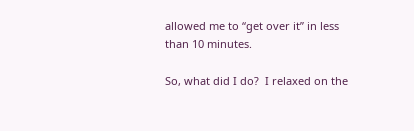allowed me to “get over it” in less than 10 minutes.

So, what did I do?  I relaxed on the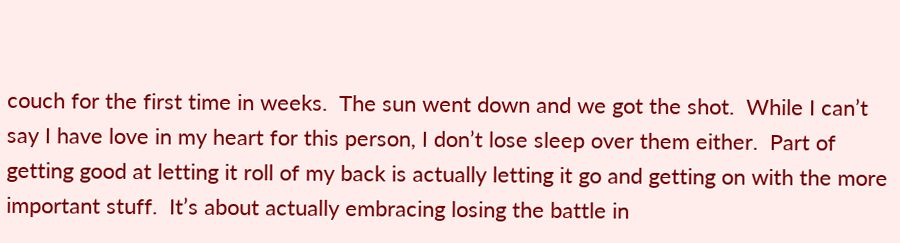couch for the first time in weeks.  The sun went down and we got the shot.  While I can’t say I have love in my heart for this person, I don’t lose sleep over them either.  Part of getting good at letting it roll of my back is actually letting it go and getting on with the more important stuff.  It’s about actually embracing losing the battle in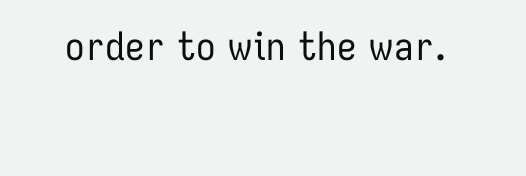order to win the war.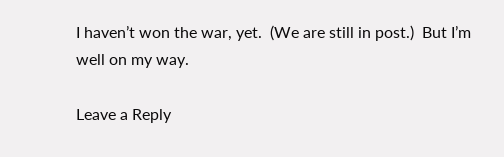I haven’t won the war, yet.  (We are still in post.)  But I’m well on my way.

Leave a Reply